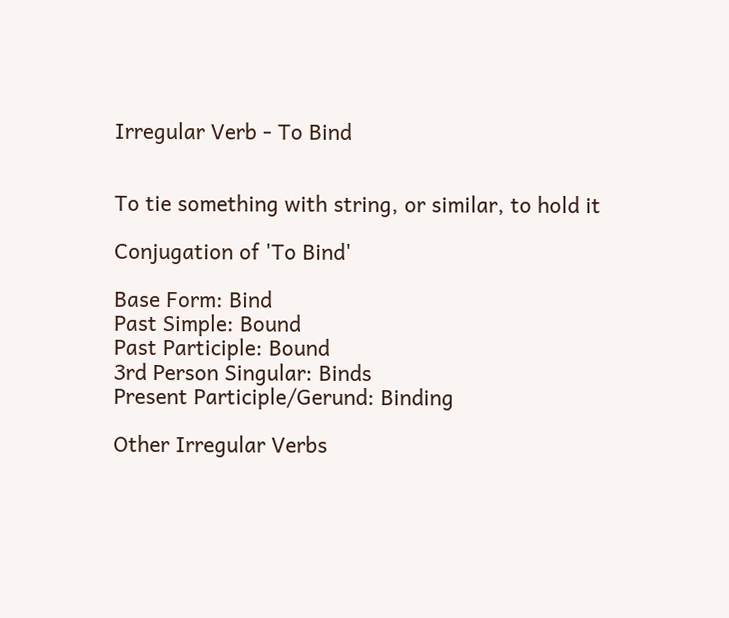Irregular Verb - To Bind


To tie something with string, or similar, to hold it

Conjugation of 'To Bind'

Base Form: Bind
Past Simple: Bound
Past Participle: Bound
3rd Person Singular: Binds
Present Participle/Gerund: Binding

Other Irregular Verbs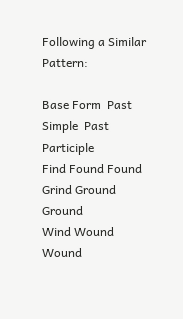Following a Similar Pattern:

Base Form  Past Simple  Past Participle
Find Found Found
Grind Ground Ground
Wind Wound Wound